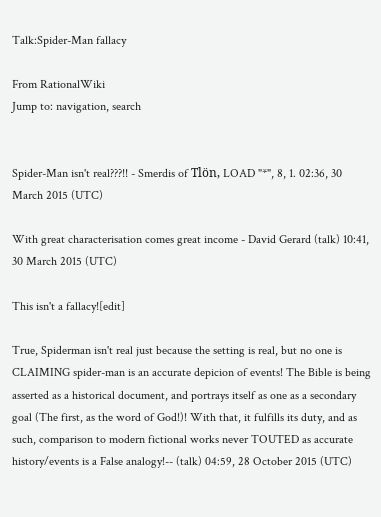Talk:Spider-Man fallacy

From RationalWiki
Jump to: navigation, search


Spider-Man isn't real???!! - Smerdis of Tlön, LOAD "*", 8, 1. 02:36, 30 March 2015 (UTC)

With great characterisation comes great income - David Gerard (talk) 10:41, 30 March 2015 (UTC)

This isn't a fallacy![edit]

True, Spiderman isn't real just because the setting is real, but no one is CLAIMING spider-man is an accurate depicion of events! The Bible is being asserted as a historical document, and portrays itself as one as a secondary goal (The first, as the word of God!)! With that, it fulfills its duty, and as such, comparison to modern fictional works never TOUTED as accurate history/events is a False analogy!-- (talk) 04:59, 28 October 2015 (UTC)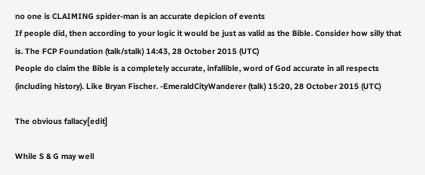no one is CLAIMING spider-man is an accurate depicion of events
If people did, then according to your logic it would be just as valid as the Bible. Consider how silly that is. The FCP Foundation (talk/stalk) 14:43, 28 October 2015 (UTC)
People do claim the Bible is a completely accurate, infallible, word of God accurate in all respects (including history). Like Bryan Fischer. -EmeraldCityWanderer (talk) 15:20, 28 October 2015 (UTC)

The obvious fallacy[edit]

While S & G may well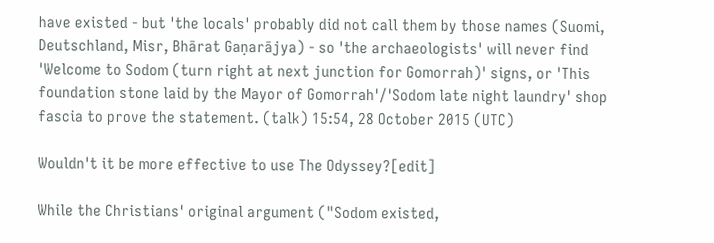have existed - but 'the locals' probably did not call them by those names (Suomi, Deutschland, Misr, Bhārat Gaṇarājya) - so 'the archaeologists' will never find 'Welcome to Sodom (turn right at next junction for Gomorrah)' signs, or 'This foundation stone laid by the Mayor of Gomorrah'/'Sodom late night laundry' shop fascia to prove the statement. (talk) 15:54, 28 October 2015 (UTC)

Wouldn't it be more effective to use The Odyssey?[edit]

While the Christians' original argument ("Sodom existed,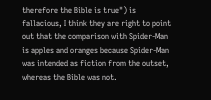therefore the Bible is true") is fallacious, I think they are right to point out that the comparison with Spider-Man is apples and oranges because Spider-Man was intended as fiction from the outset, whereas the Bible was not.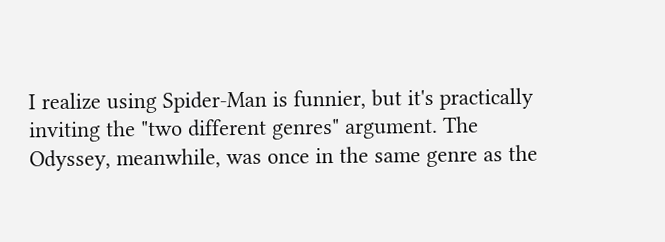I realize using Spider-Man is funnier, but it's practically inviting the "two different genres" argument. The Odyssey, meanwhile, was once in the same genre as the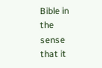Bible in the sense that it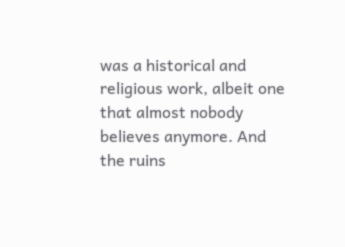was a historical and religious work, albeit one that almost nobody believes anymore. And the ruins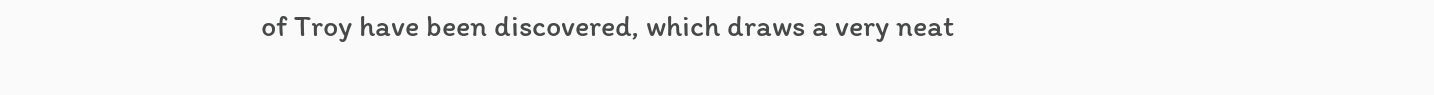of Troy have been discovered, which draws a very neat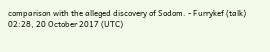comparison with the alleged discovery of Sodom. - Furrykef (talk) 02:28, 20 October 2017 (UTC)